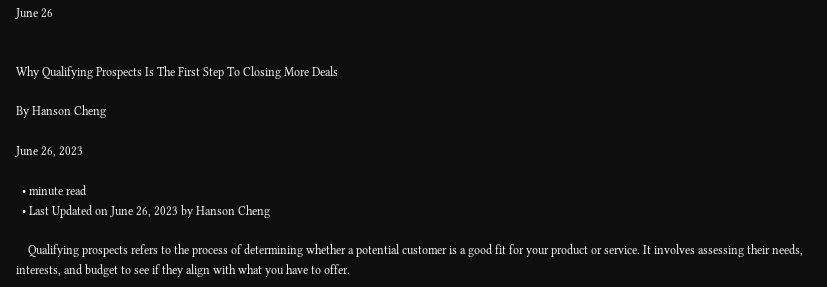June 26


Why Qualifying Prospects Is The First Step To Closing More Deals

By Hanson Cheng

June 26, 2023

  • minute read
  • Last Updated on June 26, 2023 by Hanson Cheng

    Qualifying prospects refers to the process of determining whether a potential customer is a good fit for your product or service. It involves assessing their needs, interests, and budget to see if they align with what you have to offer.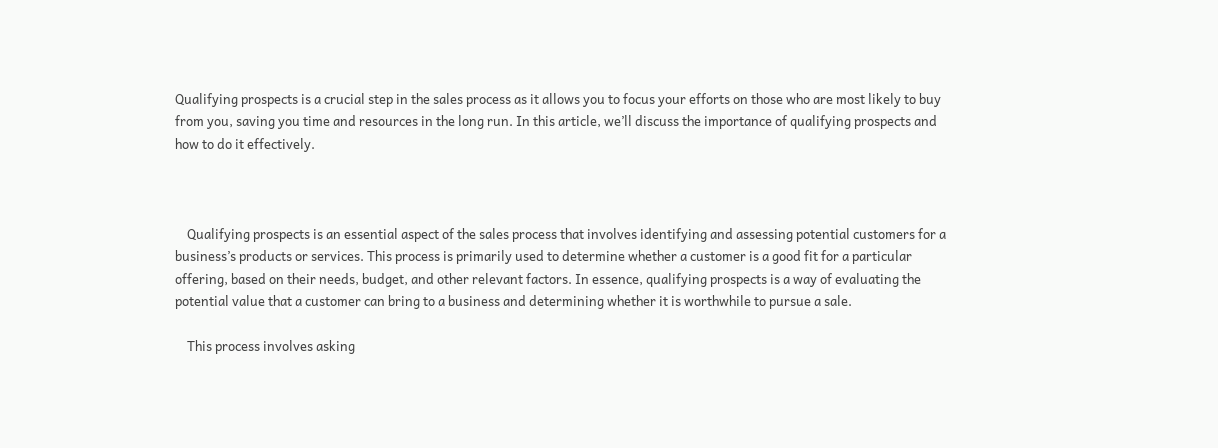Qualifying prospects is a crucial step in the sales process as it allows you to focus your efforts on those who are most likely to buy from you, saving you time and resources in the long run. In this article, we’ll discuss the importance of qualifying prospects and how to do it effectively.



    Qualifying prospects is an essential aspect of the sales process that involves identifying and assessing potential customers for a business’s products or services. This process is primarily used to determine whether a customer is a good fit for a particular offering, based on their needs, budget, and other relevant factors. In essence, qualifying prospects is a way of evaluating the potential value that a customer can bring to a business and determining whether it is worthwhile to pursue a sale.

    This process involves asking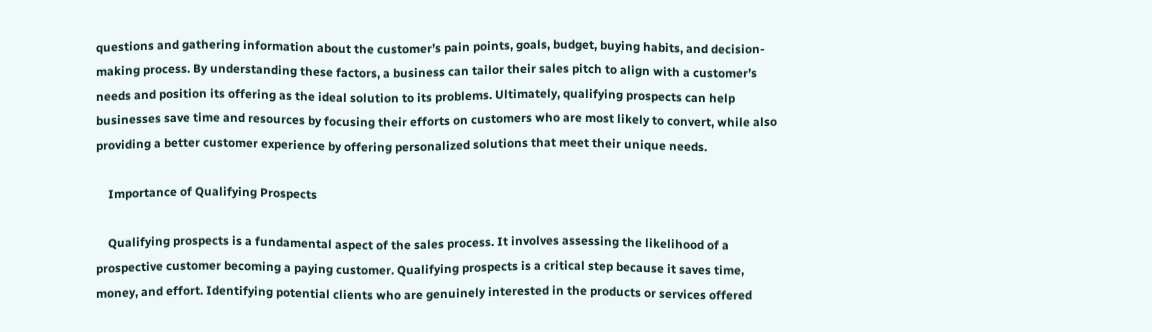questions and gathering information about the customer’s pain points, goals, budget, buying habits, and decision-making process. By understanding these factors, a business can tailor their sales pitch to align with a customer’s needs and position its offering as the ideal solution to its problems. Ultimately, qualifying prospects can help businesses save time and resources by focusing their efforts on customers who are most likely to convert, while also providing a better customer experience by offering personalized solutions that meet their unique needs.

    Importance of Qualifying Prospects

    Qualifying prospects is a fundamental aspect of the sales process. It involves assessing the likelihood of a prospective customer becoming a paying customer. Qualifying prospects is a critical step because it saves time, money, and effort. Identifying potential clients who are genuinely interested in the products or services offered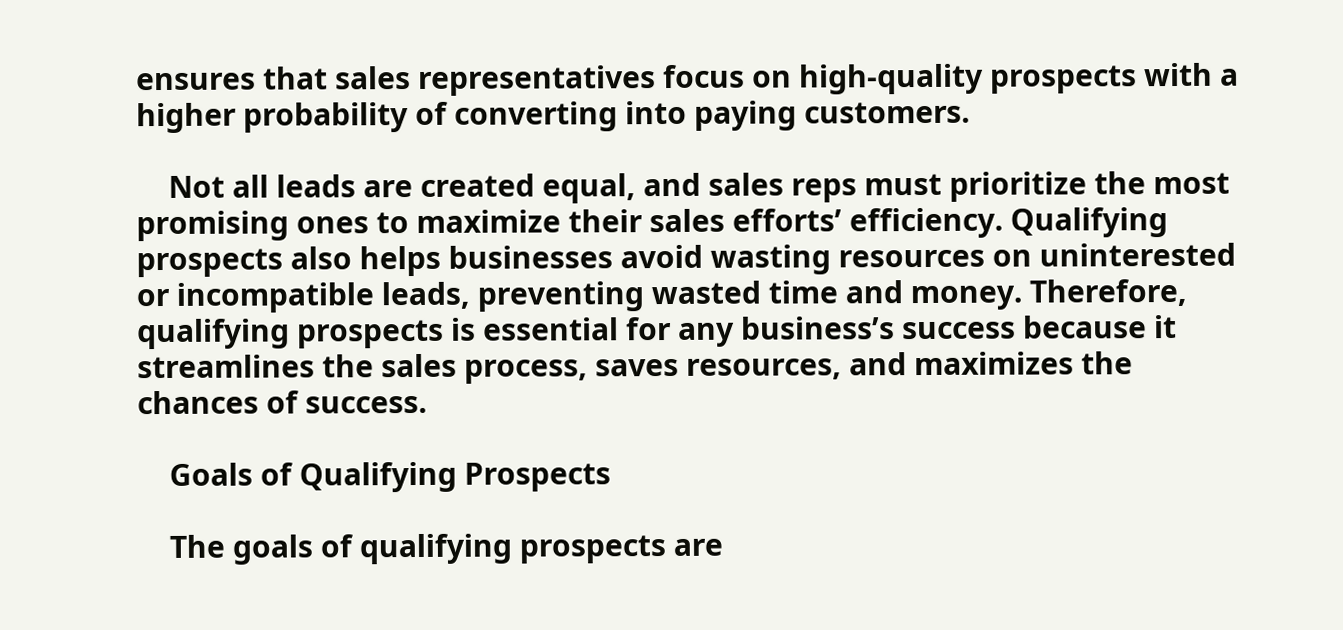ensures that sales representatives focus on high-quality prospects with a higher probability of converting into paying customers.

    Not all leads are created equal, and sales reps must prioritize the most promising ones to maximize their sales efforts’ efficiency. Qualifying prospects also helps businesses avoid wasting resources on uninterested or incompatible leads, preventing wasted time and money. Therefore, qualifying prospects is essential for any business’s success because it streamlines the sales process, saves resources, and maximizes the chances of success.

    Goals of Qualifying Prospects

    The goals of qualifying prospects are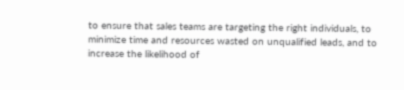to ensure that sales teams are targeting the right individuals, to minimize time and resources wasted on unqualified leads, and to increase the likelihood of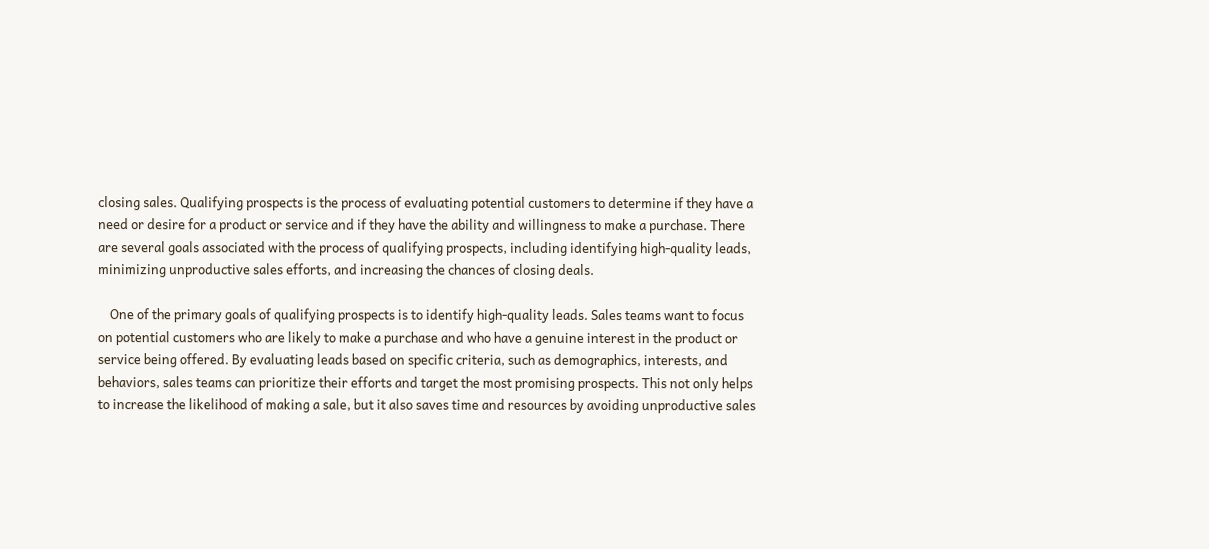closing sales. Qualifying prospects is the process of evaluating potential customers to determine if they have a need or desire for a product or service and if they have the ability and willingness to make a purchase. There are several goals associated with the process of qualifying prospects, including identifying high-quality leads, minimizing unproductive sales efforts, and increasing the chances of closing deals.

    One of the primary goals of qualifying prospects is to identify high-quality leads. Sales teams want to focus on potential customers who are likely to make a purchase and who have a genuine interest in the product or service being offered. By evaluating leads based on specific criteria, such as demographics, interests, and behaviors, sales teams can prioritize their efforts and target the most promising prospects. This not only helps to increase the likelihood of making a sale, but it also saves time and resources by avoiding unproductive sales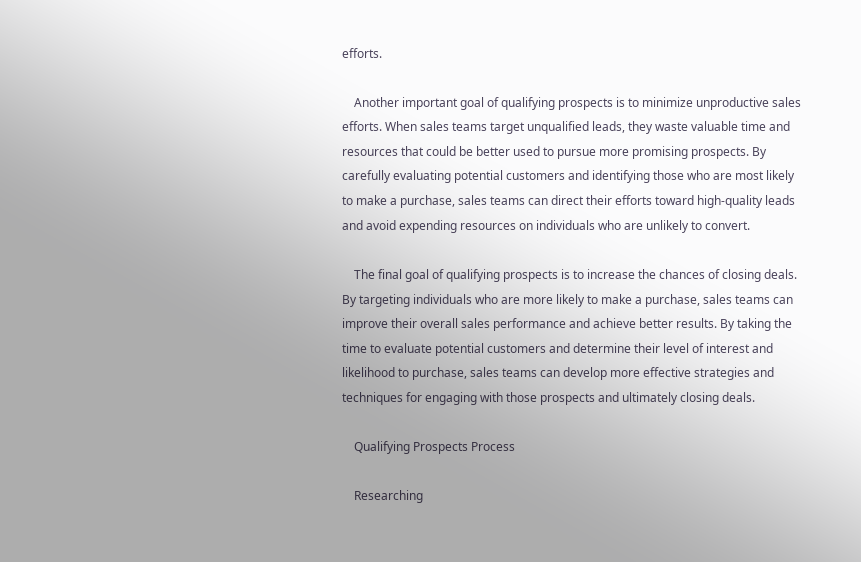efforts.

    Another important goal of qualifying prospects is to minimize unproductive sales efforts. When sales teams target unqualified leads, they waste valuable time and resources that could be better used to pursue more promising prospects. By carefully evaluating potential customers and identifying those who are most likely to make a purchase, sales teams can direct their efforts toward high-quality leads and avoid expending resources on individuals who are unlikely to convert.

    The final goal of qualifying prospects is to increase the chances of closing deals. By targeting individuals who are more likely to make a purchase, sales teams can improve their overall sales performance and achieve better results. By taking the time to evaluate potential customers and determine their level of interest and likelihood to purchase, sales teams can develop more effective strategies and techniques for engaging with those prospects and ultimately closing deals.

    Qualifying Prospects Process

    Researching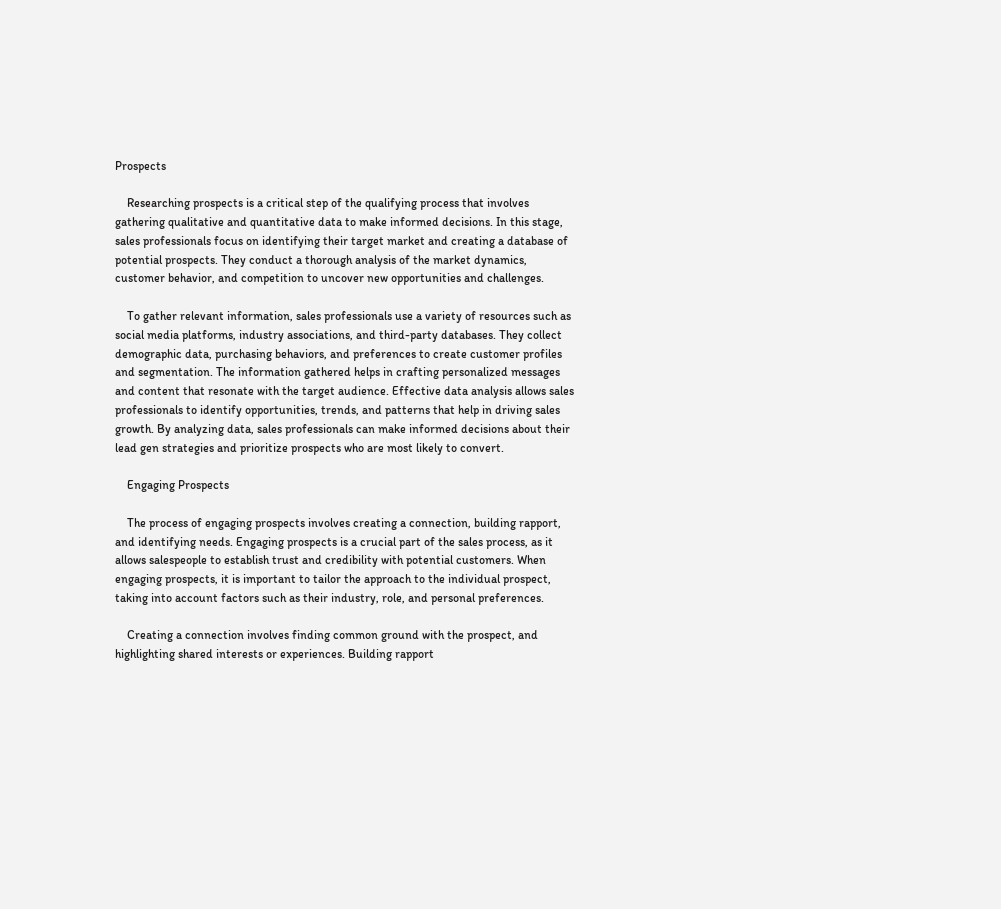Prospects

    Researching prospects is a critical step of the qualifying process that involves gathering qualitative and quantitative data to make informed decisions. In this stage, sales professionals focus on identifying their target market and creating a database of potential prospects. They conduct a thorough analysis of the market dynamics, customer behavior, and competition to uncover new opportunities and challenges.

    To gather relevant information, sales professionals use a variety of resources such as social media platforms, industry associations, and third-party databases. They collect demographic data, purchasing behaviors, and preferences to create customer profiles and segmentation. The information gathered helps in crafting personalized messages and content that resonate with the target audience. Effective data analysis allows sales professionals to identify opportunities, trends, and patterns that help in driving sales growth. By analyzing data, sales professionals can make informed decisions about their lead gen strategies and prioritize prospects who are most likely to convert.

    Engaging Prospects

    The process of engaging prospects involves creating a connection, building rapport, and identifying needs. Engaging prospects is a crucial part of the sales process, as it allows salespeople to establish trust and credibility with potential customers. When engaging prospects, it is important to tailor the approach to the individual prospect, taking into account factors such as their industry, role, and personal preferences.

    Creating a connection involves finding common ground with the prospect, and highlighting shared interests or experiences. Building rapport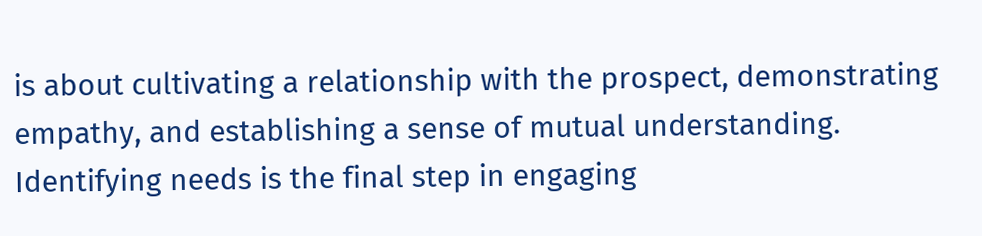is about cultivating a relationship with the prospect, demonstrating empathy, and establishing a sense of mutual understanding. Identifying needs is the final step in engaging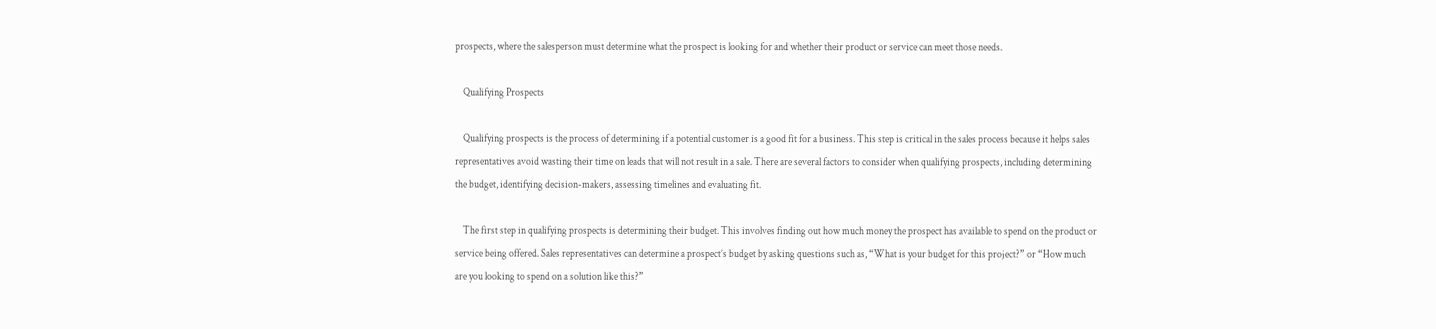prospects, where the salesperson must determine what the prospect is looking for and whether their product or service can meet those needs.

    Qualifying Prospects

    Qualifying prospects is the process of determining if a potential customer is a good fit for a business. This step is critical in the sales process because it helps sales representatives avoid wasting their time on leads that will not result in a sale. There are several factors to consider when qualifying prospects, including determining the budget, identifying decision-makers, assessing timelines and evaluating fit.

    The first step in qualifying prospects is determining their budget. This involves finding out how much money the prospect has available to spend on the product or service being offered. Sales representatives can determine a prospect’s budget by asking questions such as, “What is your budget for this project?” or “How much are you looking to spend on a solution like this?”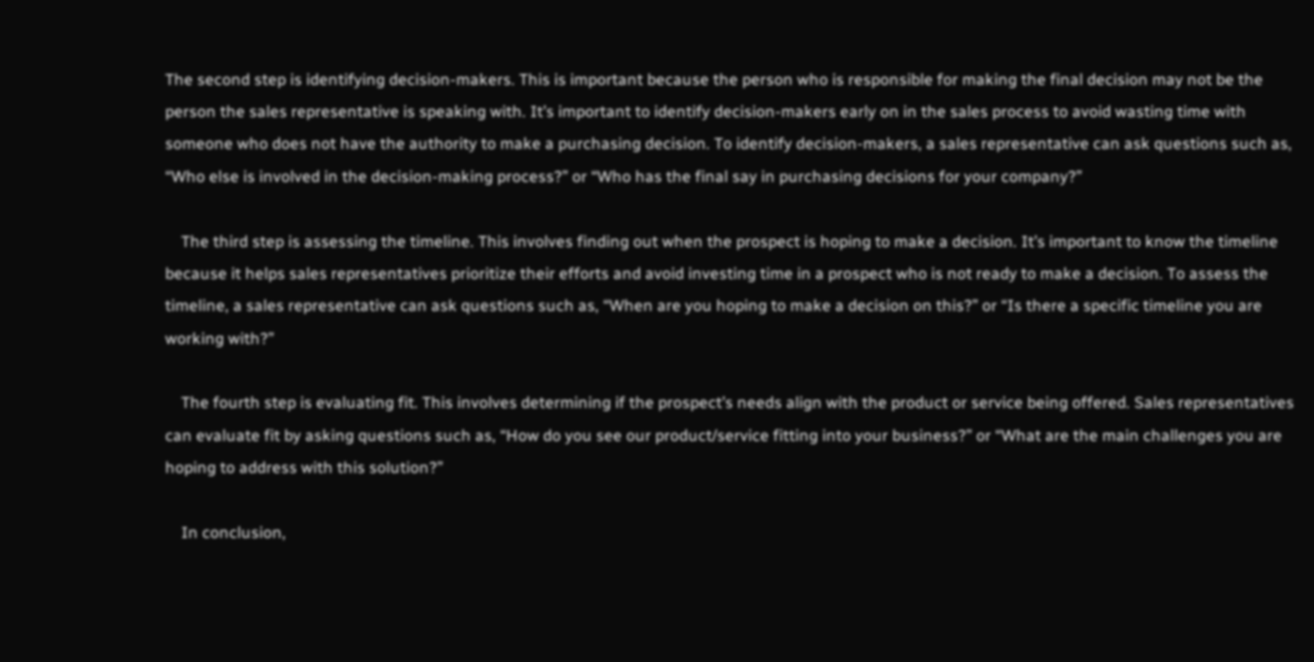The second step is identifying decision-makers. This is important because the person who is responsible for making the final decision may not be the person the sales representative is speaking with. It’s important to identify decision-makers early on in the sales process to avoid wasting time with someone who does not have the authority to make a purchasing decision. To identify decision-makers, a sales representative can ask questions such as, “Who else is involved in the decision-making process?” or “Who has the final say in purchasing decisions for your company?”

    The third step is assessing the timeline. This involves finding out when the prospect is hoping to make a decision. It’s important to know the timeline because it helps sales representatives prioritize their efforts and avoid investing time in a prospect who is not ready to make a decision. To assess the timeline, a sales representative can ask questions such as, “When are you hoping to make a decision on this?” or “Is there a specific timeline you are working with?”

    The fourth step is evaluating fit. This involves determining if the prospect’s needs align with the product or service being offered. Sales representatives can evaluate fit by asking questions such as, “How do you see our product/service fitting into your business?” or “What are the main challenges you are hoping to address with this solution?”

    In conclusion,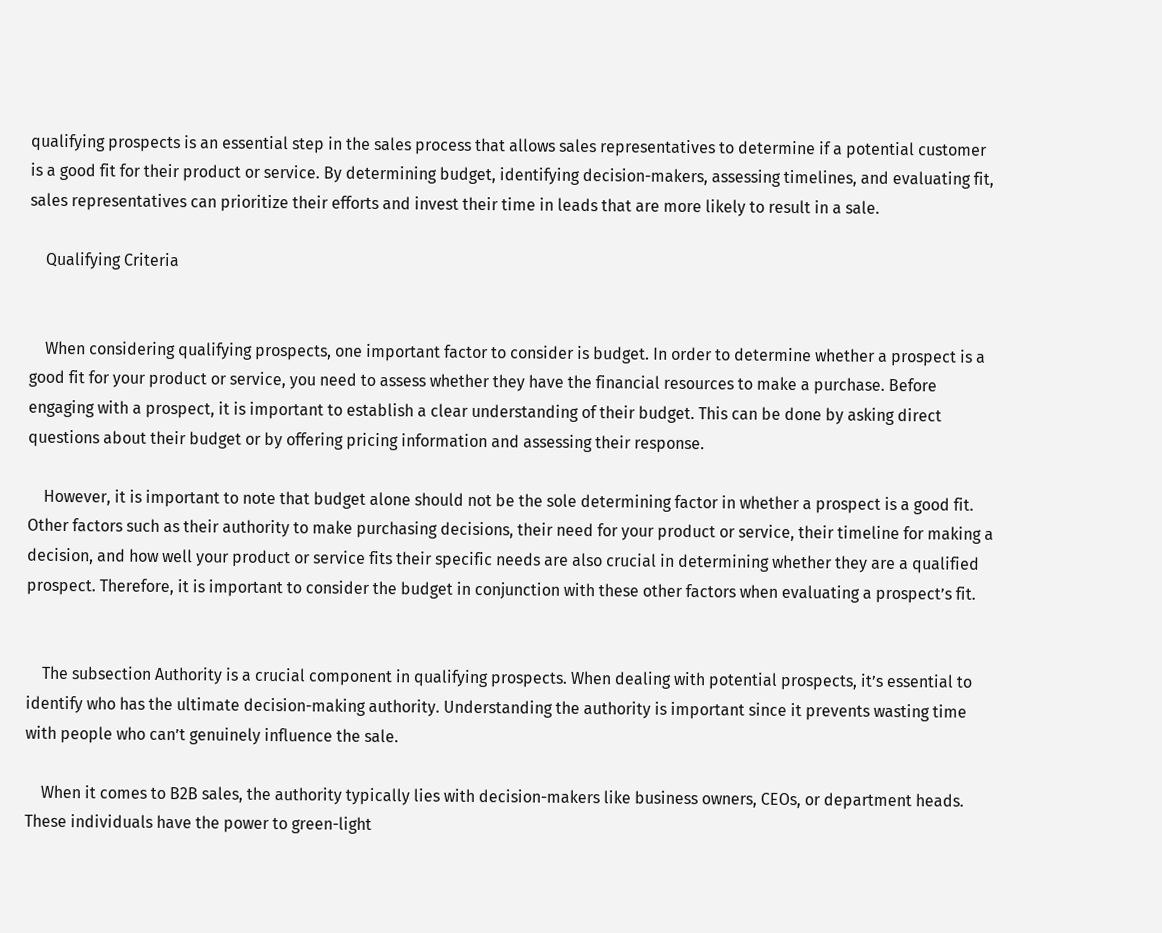qualifying prospects is an essential step in the sales process that allows sales representatives to determine if a potential customer is a good fit for their product or service. By determining budget, identifying decision-makers, assessing timelines, and evaluating fit, sales representatives can prioritize their efforts and invest their time in leads that are more likely to result in a sale.

    Qualifying Criteria


    When considering qualifying prospects, one important factor to consider is budget. In order to determine whether a prospect is a good fit for your product or service, you need to assess whether they have the financial resources to make a purchase. Before engaging with a prospect, it is important to establish a clear understanding of their budget. This can be done by asking direct questions about their budget or by offering pricing information and assessing their response.

    However, it is important to note that budget alone should not be the sole determining factor in whether a prospect is a good fit. Other factors such as their authority to make purchasing decisions, their need for your product or service, their timeline for making a decision, and how well your product or service fits their specific needs are also crucial in determining whether they are a qualified prospect. Therefore, it is important to consider the budget in conjunction with these other factors when evaluating a prospect’s fit.


    The subsection Authority is a crucial component in qualifying prospects. When dealing with potential prospects, it’s essential to identify who has the ultimate decision-making authority. Understanding the authority is important since it prevents wasting time with people who can’t genuinely influence the sale.

    When it comes to B2B sales, the authority typically lies with decision-makers like business owners, CEOs, or department heads. These individuals have the power to green-light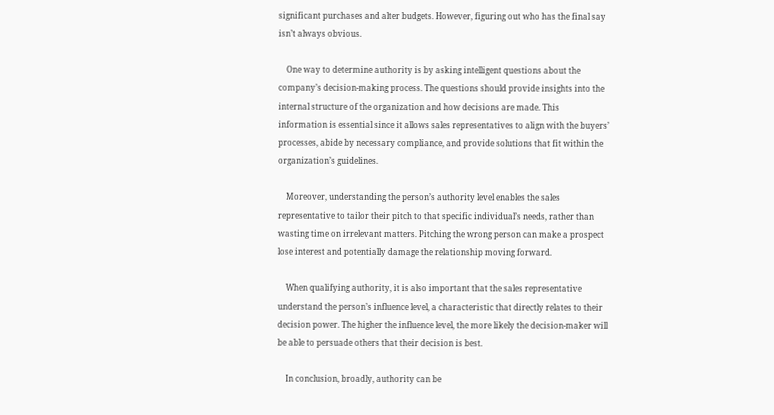significant purchases and alter budgets. However, figuring out who has the final say isn’t always obvious.

    One way to determine authority is by asking intelligent questions about the company’s decision-making process. The questions should provide insights into the internal structure of the organization and how decisions are made. This information is essential since it allows sales representatives to align with the buyers’ processes, abide by necessary compliance, and provide solutions that fit within the organization’s guidelines.

    Moreover, understanding the person’s authority level enables the sales representative to tailor their pitch to that specific individual’s needs, rather than wasting time on irrelevant matters. Pitching the wrong person can make a prospect lose interest and potentially damage the relationship moving forward.

    When qualifying authority, it is also important that the sales representative understand the person’s influence level, a characteristic that directly relates to their decision power. The higher the influence level, the more likely the decision-maker will be able to persuade others that their decision is best.

    In conclusion, broadly, authority can be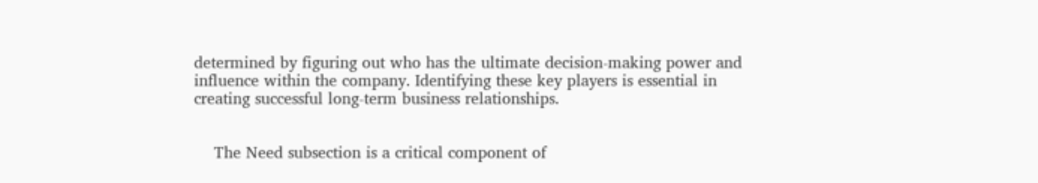determined by figuring out who has the ultimate decision-making power and influence within the company. Identifying these key players is essential in creating successful long-term business relationships.


    The Need subsection is a critical component of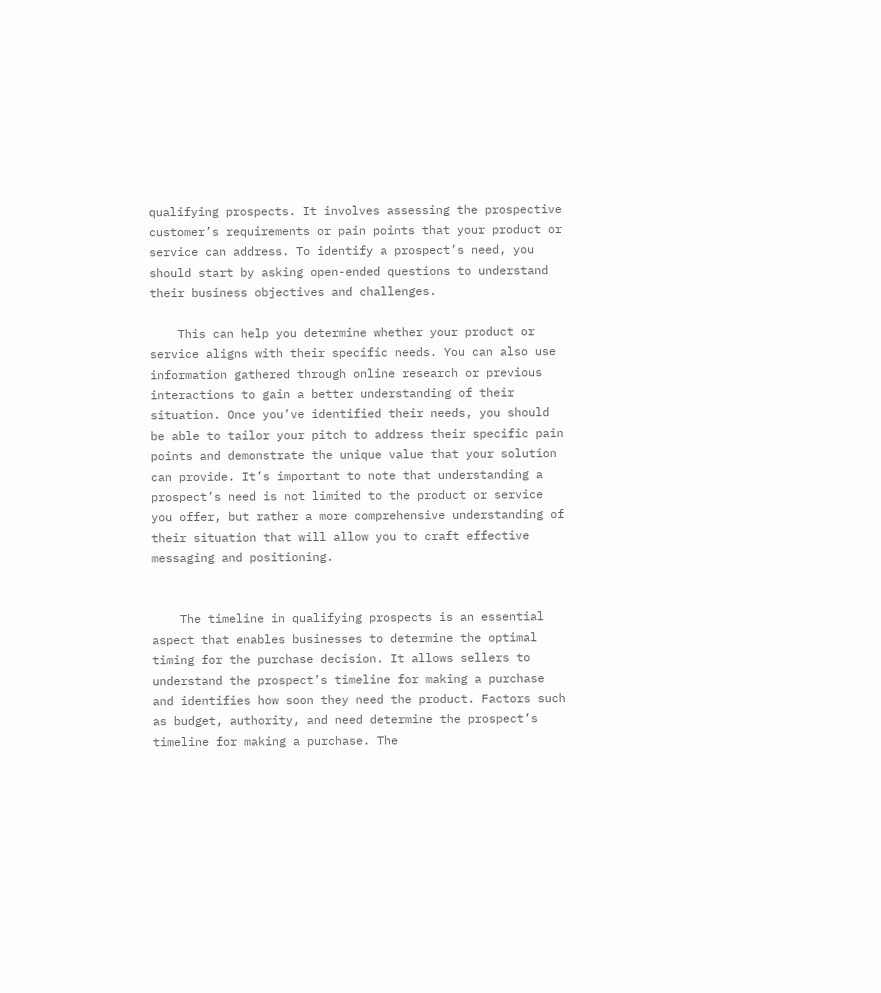qualifying prospects. It involves assessing the prospective customer’s requirements or pain points that your product or service can address. To identify a prospect’s need, you should start by asking open-ended questions to understand their business objectives and challenges.

    This can help you determine whether your product or service aligns with their specific needs. You can also use information gathered through online research or previous interactions to gain a better understanding of their situation. Once you’ve identified their needs, you should be able to tailor your pitch to address their specific pain points and demonstrate the unique value that your solution can provide. It’s important to note that understanding a prospect’s need is not limited to the product or service you offer, but rather a more comprehensive understanding of their situation that will allow you to craft effective messaging and positioning.


    The timeline in qualifying prospects is an essential aspect that enables businesses to determine the optimal timing for the purchase decision. It allows sellers to understand the prospect’s timeline for making a purchase and identifies how soon they need the product. Factors such as budget, authority, and need determine the prospect’s timeline for making a purchase. The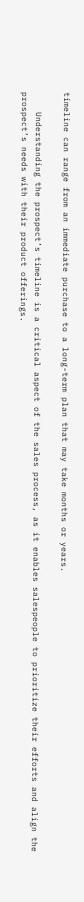timeline can range from an immediate purchase to a long-term plan that may take months or years.

    Understanding the prospect’s timeline is a critical aspect of the sales process, as it enables salespeople to prioritize their efforts and align the prospect’s needs with their product offerings.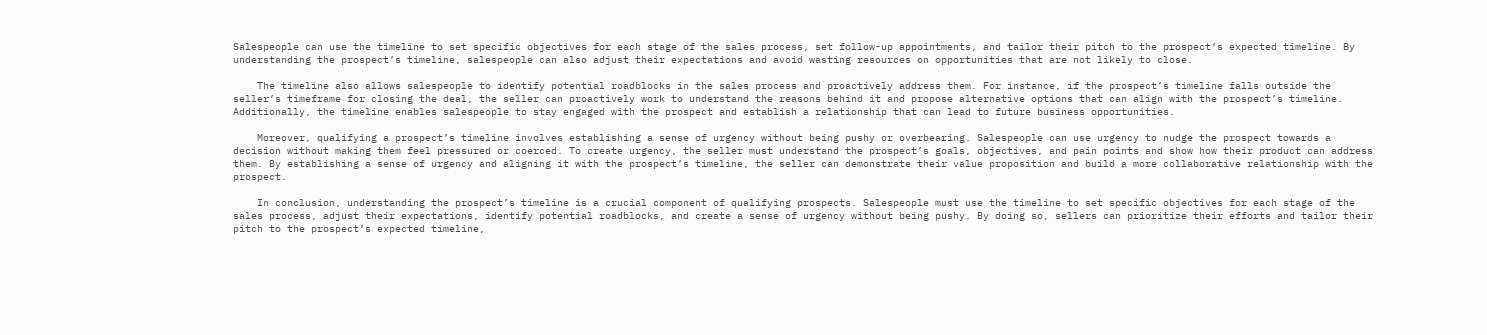Salespeople can use the timeline to set specific objectives for each stage of the sales process, set follow-up appointments, and tailor their pitch to the prospect’s expected timeline. By understanding the prospect’s timeline, salespeople can also adjust their expectations and avoid wasting resources on opportunities that are not likely to close.

    The timeline also allows salespeople to identify potential roadblocks in the sales process and proactively address them. For instance, if the prospect’s timeline falls outside the seller’s timeframe for closing the deal, the seller can proactively work to understand the reasons behind it and propose alternative options that can align with the prospect’s timeline. Additionally, the timeline enables salespeople to stay engaged with the prospect and establish a relationship that can lead to future business opportunities.

    Moreover, qualifying a prospect’s timeline involves establishing a sense of urgency without being pushy or overbearing. Salespeople can use urgency to nudge the prospect towards a decision without making them feel pressured or coerced. To create urgency, the seller must understand the prospect’s goals, objectives, and pain points and show how their product can address them. By establishing a sense of urgency and aligning it with the prospect’s timeline, the seller can demonstrate their value proposition and build a more collaborative relationship with the prospect.

    In conclusion, understanding the prospect’s timeline is a crucial component of qualifying prospects. Salespeople must use the timeline to set specific objectives for each stage of the sales process, adjust their expectations, identify potential roadblocks, and create a sense of urgency without being pushy. By doing so, sellers can prioritize their efforts and tailor their pitch to the prospect’s expected timeline,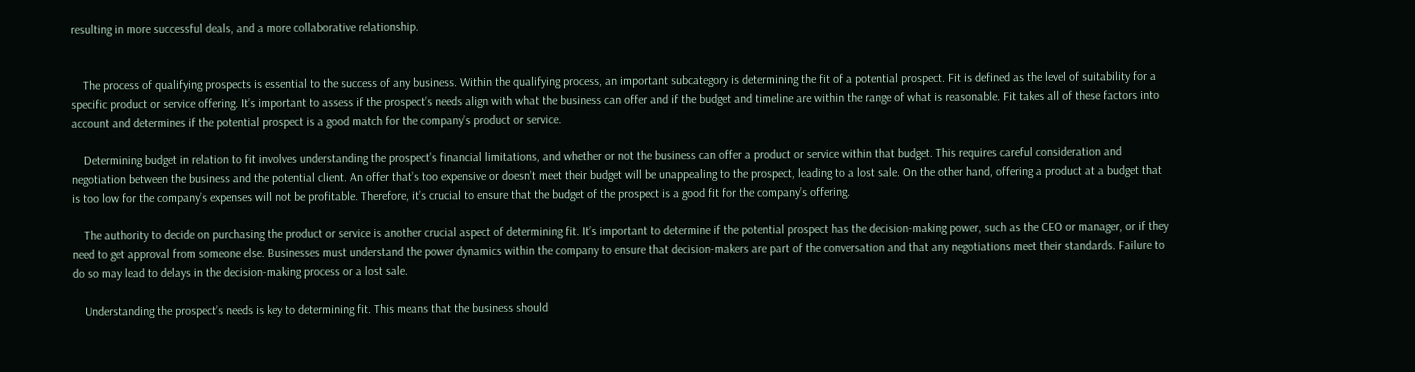resulting in more successful deals, and a more collaborative relationship.


    The process of qualifying prospects is essential to the success of any business. Within the qualifying process, an important subcategory is determining the fit of a potential prospect. Fit is defined as the level of suitability for a specific product or service offering. It’s important to assess if the prospect’s needs align with what the business can offer and if the budget and timeline are within the range of what is reasonable. Fit takes all of these factors into account and determines if the potential prospect is a good match for the company’s product or service.

    Determining budget in relation to fit involves understanding the prospect’s financial limitations, and whether or not the business can offer a product or service within that budget. This requires careful consideration and negotiation between the business and the potential client. An offer that’s too expensive or doesn’t meet their budget will be unappealing to the prospect, leading to a lost sale. On the other hand, offering a product at a budget that is too low for the company’s expenses will not be profitable. Therefore, it’s crucial to ensure that the budget of the prospect is a good fit for the company’s offering.

    The authority to decide on purchasing the product or service is another crucial aspect of determining fit. It’s important to determine if the potential prospect has the decision-making power, such as the CEO or manager, or if they need to get approval from someone else. Businesses must understand the power dynamics within the company to ensure that decision-makers are part of the conversation and that any negotiations meet their standards. Failure to do so may lead to delays in the decision-making process or a lost sale.

    Understanding the prospect’s needs is key to determining fit. This means that the business should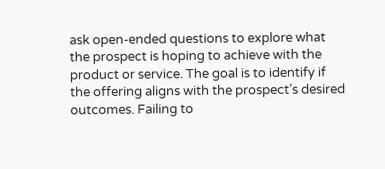ask open-ended questions to explore what the prospect is hoping to achieve with the product or service. The goal is to identify if the offering aligns with the prospect’s desired outcomes. Failing to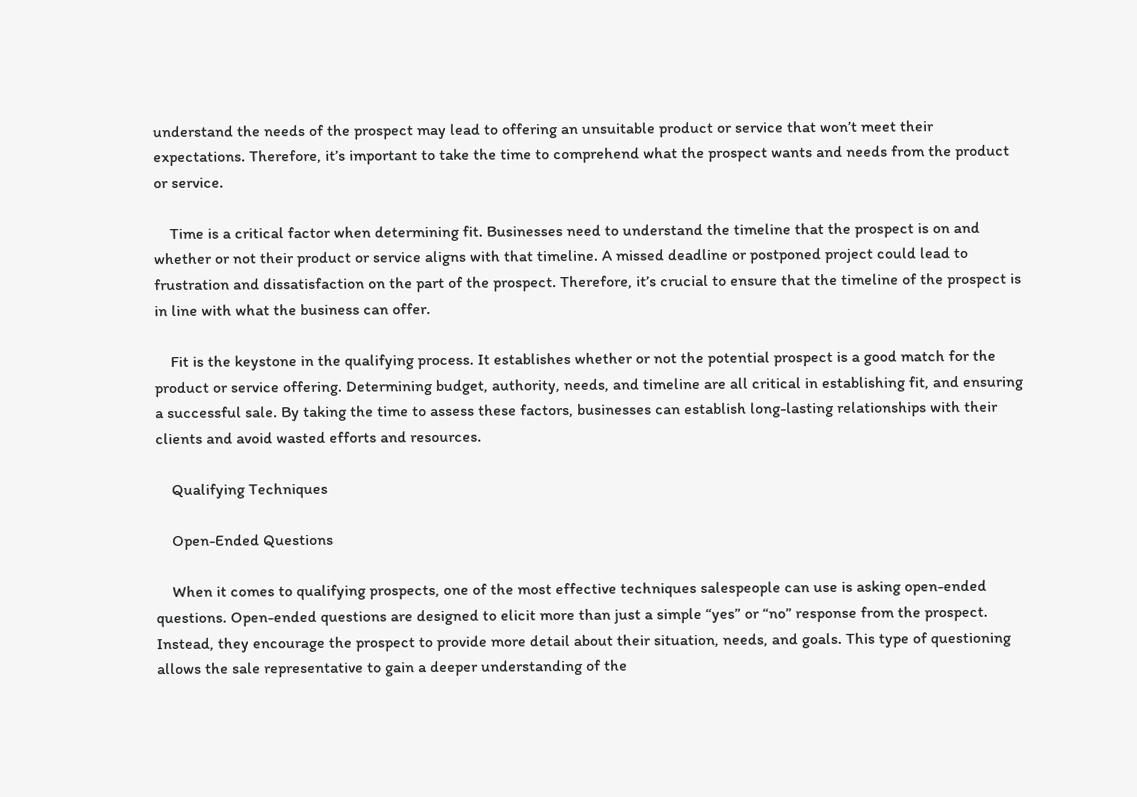understand the needs of the prospect may lead to offering an unsuitable product or service that won’t meet their expectations. Therefore, it’s important to take the time to comprehend what the prospect wants and needs from the product or service.

    Time is a critical factor when determining fit. Businesses need to understand the timeline that the prospect is on and whether or not their product or service aligns with that timeline. A missed deadline or postponed project could lead to frustration and dissatisfaction on the part of the prospect. Therefore, it’s crucial to ensure that the timeline of the prospect is in line with what the business can offer.

    Fit is the keystone in the qualifying process. It establishes whether or not the potential prospect is a good match for the product or service offering. Determining budget, authority, needs, and timeline are all critical in establishing fit, and ensuring a successful sale. By taking the time to assess these factors, businesses can establish long-lasting relationships with their clients and avoid wasted efforts and resources.

    Qualifying Techniques

    Open-Ended Questions

    When it comes to qualifying prospects, one of the most effective techniques salespeople can use is asking open-ended questions. Open-ended questions are designed to elicit more than just a simple “yes” or “no” response from the prospect. Instead, they encourage the prospect to provide more detail about their situation, needs, and goals. This type of questioning allows the sale representative to gain a deeper understanding of the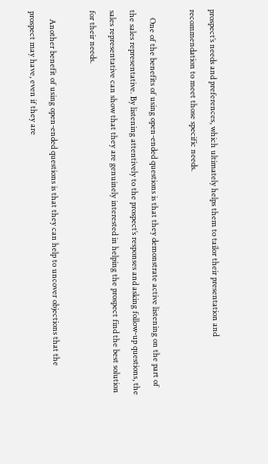prospect’s needs and preferences, which ultimately helps them to tailor their presentation and recommendation to meet those specific needs.

    One of the benefits of using open-ended questions is that they demonstrate active listening on the part of the sales representative. By listening attentively to the prospect’s responses and asking follow-up questions, the sales representative can show that they are genuinely interested in helping the prospect find the best solution for their needs.

    Another benefit of using open-ended questions is that they can help to uncover objections that the prospect may have, even if they are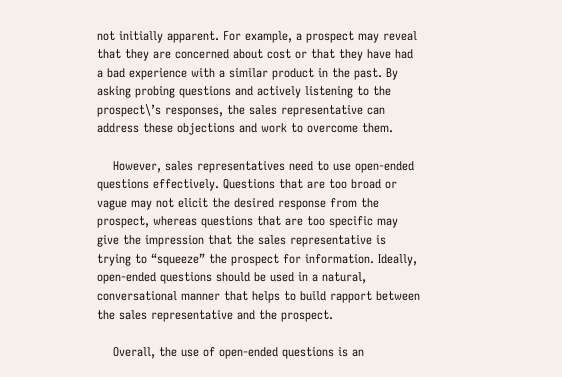not initially apparent. For example, a prospect may reveal that they are concerned about cost or that they have had a bad experience with a similar product in the past. By asking probing questions and actively listening to the prospect\’s responses, the sales representative can address these objections and work to overcome them.

    However, sales representatives need to use open-ended questions effectively. Questions that are too broad or vague may not elicit the desired response from the prospect, whereas questions that are too specific may give the impression that the sales representative is trying to “squeeze” the prospect for information. Ideally, open-ended questions should be used in a natural, conversational manner that helps to build rapport between the sales representative and the prospect.

    Overall, the use of open-ended questions is an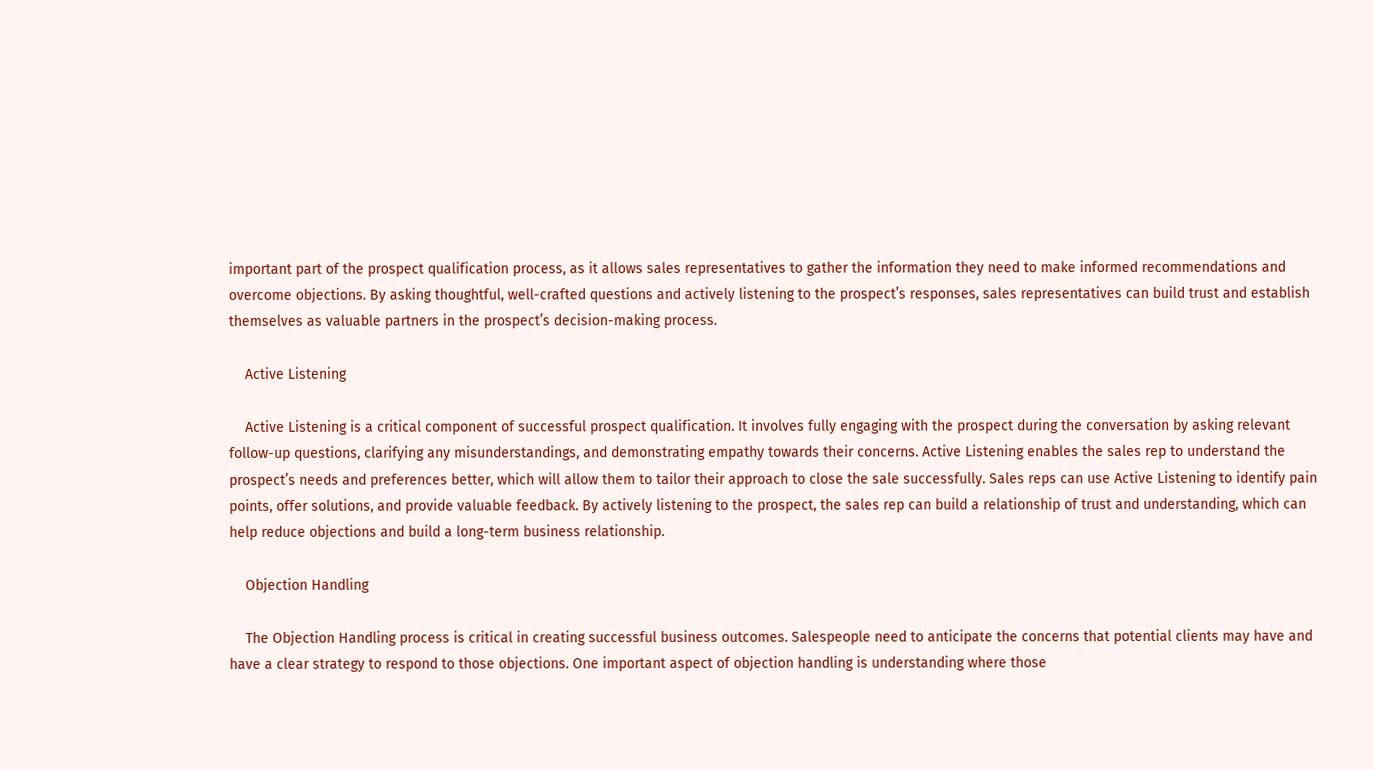important part of the prospect qualification process, as it allows sales representatives to gather the information they need to make informed recommendations and overcome objections. By asking thoughtful, well-crafted questions and actively listening to the prospect’s responses, sales representatives can build trust and establish themselves as valuable partners in the prospect’s decision-making process.

    Active Listening

    Active Listening is a critical component of successful prospect qualification. It involves fully engaging with the prospect during the conversation by asking relevant follow-up questions, clarifying any misunderstandings, and demonstrating empathy towards their concerns. Active Listening enables the sales rep to understand the prospect’s needs and preferences better, which will allow them to tailor their approach to close the sale successfully. Sales reps can use Active Listening to identify pain points, offer solutions, and provide valuable feedback. By actively listening to the prospect, the sales rep can build a relationship of trust and understanding, which can help reduce objections and build a long-term business relationship.

    Objection Handling

    The Objection Handling process is critical in creating successful business outcomes. Salespeople need to anticipate the concerns that potential clients may have and have a clear strategy to respond to those objections. One important aspect of objection handling is understanding where those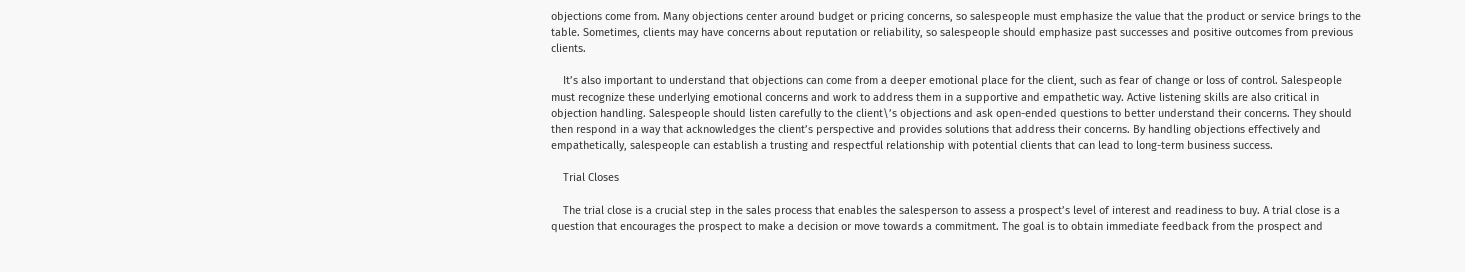objections come from. Many objections center around budget or pricing concerns, so salespeople must emphasize the value that the product or service brings to the table. Sometimes, clients may have concerns about reputation or reliability, so salespeople should emphasize past successes and positive outcomes from previous clients.

    It’s also important to understand that objections can come from a deeper emotional place for the client, such as fear of change or loss of control. Salespeople must recognize these underlying emotional concerns and work to address them in a supportive and empathetic way. Active listening skills are also critical in objection handling. Salespeople should listen carefully to the client\’s objections and ask open-ended questions to better understand their concerns. They should then respond in a way that acknowledges the client’s perspective and provides solutions that address their concerns. By handling objections effectively and empathetically, salespeople can establish a trusting and respectful relationship with potential clients that can lead to long-term business success.

    Trial Closes

    The trial close is a crucial step in the sales process that enables the salesperson to assess a prospect’s level of interest and readiness to buy. A trial close is a question that encourages the prospect to make a decision or move towards a commitment. The goal is to obtain immediate feedback from the prospect and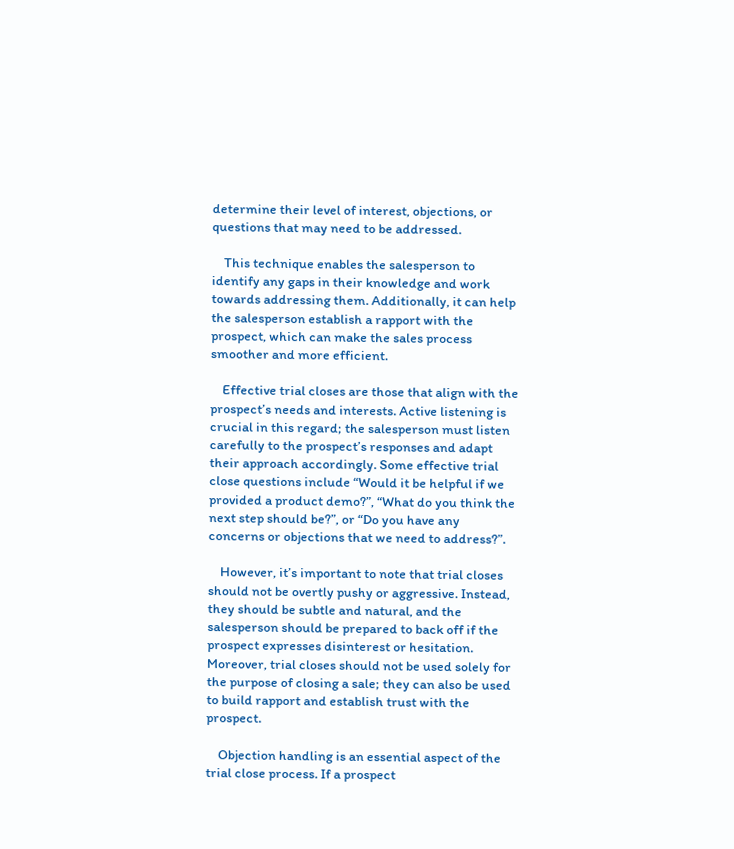determine their level of interest, objections, or questions that may need to be addressed.

    This technique enables the salesperson to identify any gaps in their knowledge and work towards addressing them. Additionally, it can help the salesperson establish a rapport with the prospect, which can make the sales process smoother and more efficient.

    Effective trial closes are those that align with the prospect’s needs and interests. Active listening is crucial in this regard; the salesperson must listen carefully to the prospect’s responses and adapt their approach accordingly. Some effective trial close questions include “Would it be helpful if we provided a product demo?”, “What do you think the next step should be?”, or “Do you have any concerns or objections that we need to address?”.

    However, it’s important to note that trial closes should not be overtly pushy or aggressive. Instead, they should be subtle and natural, and the salesperson should be prepared to back off if the prospect expresses disinterest or hesitation. Moreover, trial closes should not be used solely for the purpose of closing a sale; they can also be used to build rapport and establish trust with the prospect.

    Objection handling is an essential aspect of the trial close process. If a prospect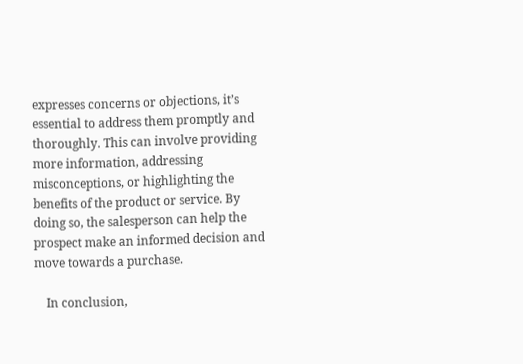expresses concerns or objections, it’s essential to address them promptly and thoroughly. This can involve providing more information, addressing misconceptions, or highlighting the benefits of the product or service. By doing so, the salesperson can help the prospect make an informed decision and move towards a purchase.

    In conclusion,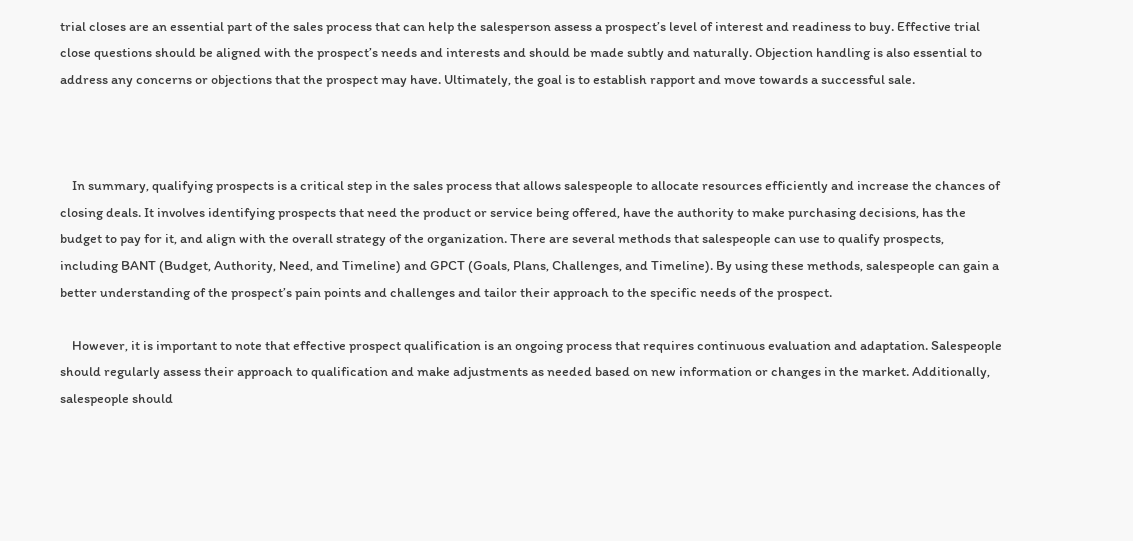trial closes are an essential part of the sales process that can help the salesperson assess a prospect’s level of interest and readiness to buy. Effective trial close questions should be aligned with the prospect’s needs and interests and should be made subtly and naturally. Objection handling is also essential to address any concerns or objections that the prospect may have. Ultimately, the goal is to establish rapport and move towards a successful sale.



    In summary, qualifying prospects is a critical step in the sales process that allows salespeople to allocate resources efficiently and increase the chances of closing deals. It involves identifying prospects that need the product or service being offered, have the authority to make purchasing decisions, has the budget to pay for it, and align with the overall strategy of the organization. There are several methods that salespeople can use to qualify prospects, including BANT (Budget, Authority, Need, and Timeline) and GPCT (Goals, Plans, Challenges, and Timeline). By using these methods, salespeople can gain a better understanding of the prospect’s pain points and challenges and tailor their approach to the specific needs of the prospect.

    However, it is important to note that effective prospect qualification is an ongoing process that requires continuous evaluation and adaptation. Salespeople should regularly assess their approach to qualification and make adjustments as needed based on new information or changes in the market. Additionally, salespeople should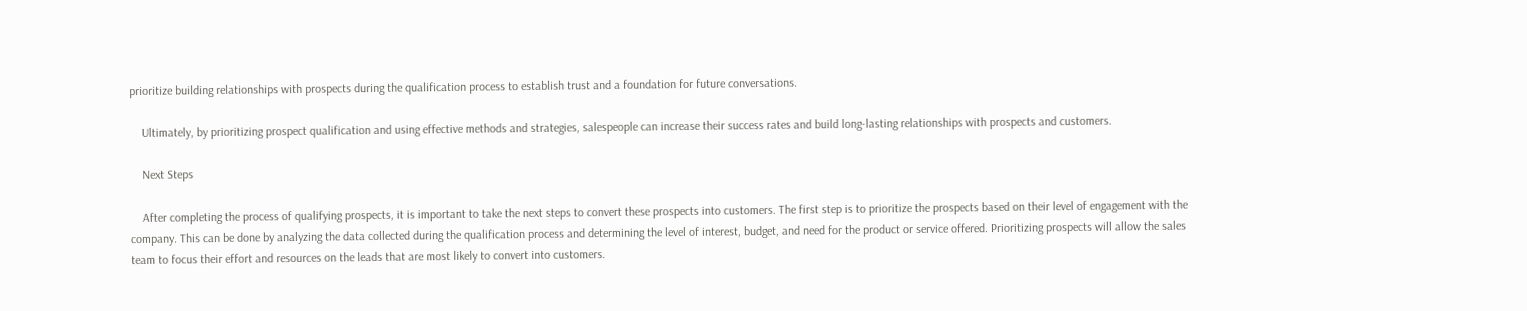prioritize building relationships with prospects during the qualification process to establish trust and a foundation for future conversations.

    Ultimately, by prioritizing prospect qualification and using effective methods and strategies, salespeople can increase their success rates and build long-lasting relationships with prospects and customers.

    Next Steps

    After completing the process of qualifying prospects, it is important to take the next steps to convert these prospects into customers. The first step is to prioritize the prospects based on their level of engagement with the company. This can be done by analyzing the data collected during the qualification process and determining the level of interest, budget, and need for the product or service offered. Prioritizing prospects will allow the sales team to focus their effort and resources on the leads that are most likely to convert into customers.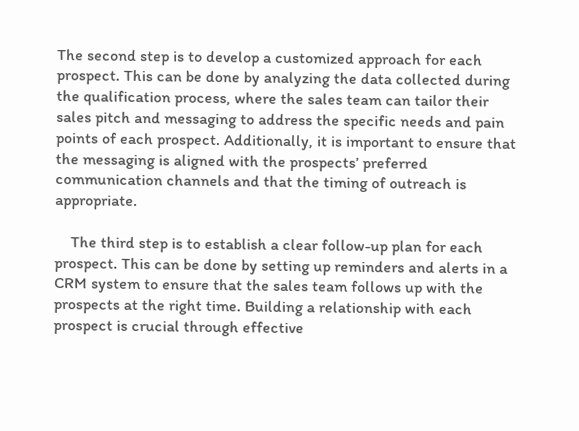The second step is to develop a customized approach for each prospect. This can be done by analyzing the data collected during the qualification process, where the sales team can tailor their sales pitch and messaging to address the specific needs and pain points of each prospect. Additionally, it is important to ensure that the messaging is aligned with the prospects’ preferred communication channels and that the timing of outreach is appropriate.

    The third step is to establish a clear follow-up plan for each prospect. This can be done by setting up reminders and alerts in a CRM system to ensure that the sales team follows up with the prospects at the right time. Building a relationship with each prospect is crucial through effective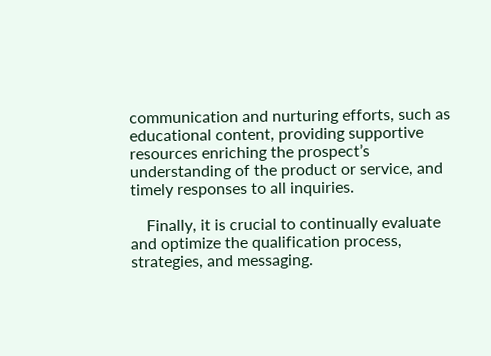communication and nurturing efforts, such as educational content, providing supportive resources enriching the prospect’s understanding of the product or service, and timely responses to all inquiries.

    Finally, it is crucial to continually evaluate and optimize the qualification process, strategies, and messaging.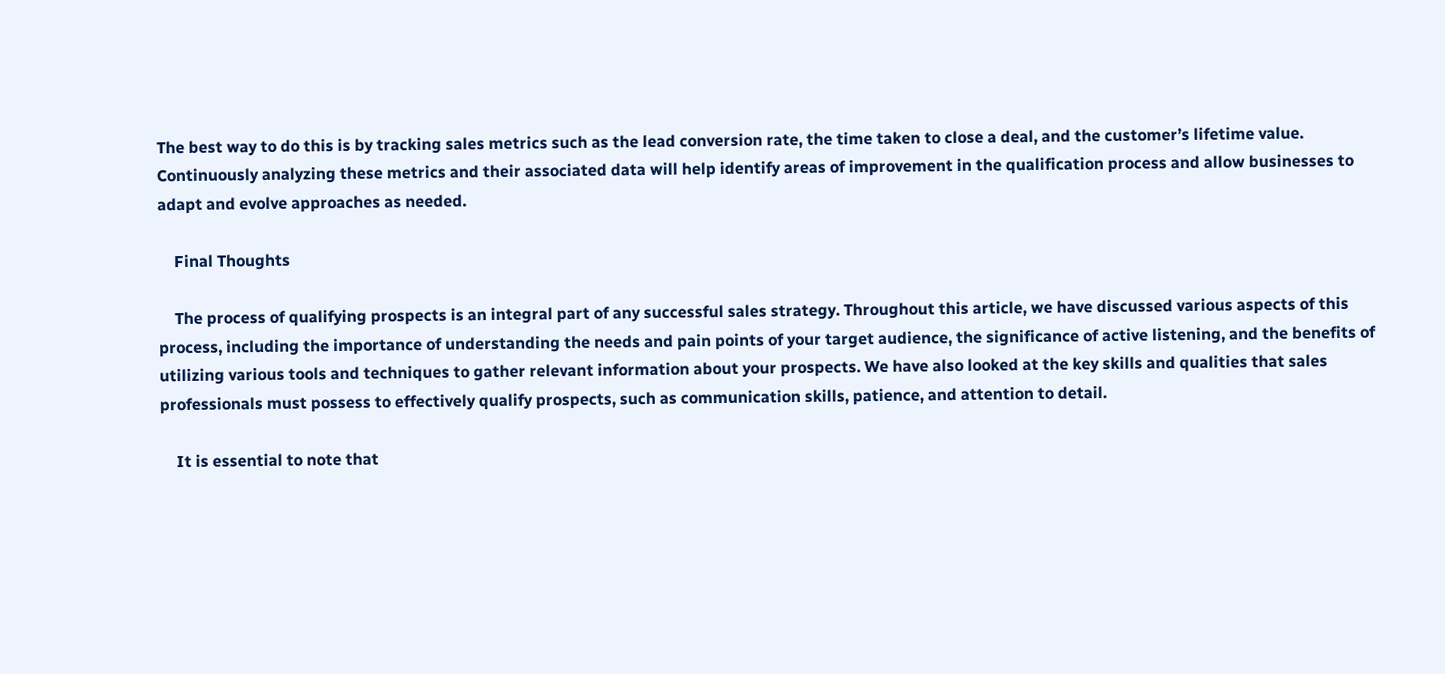The best way to do this is by tracking sales metrics such as the lead conversion rate, the time taken to close a deal, and the customer’s lifetime value. Continuously analyzing these metrics and their associated data will help identify areas of improvement in the qualification process and allow businesses to adapt and evolve approaches as needed.

    Final Thoughts

    The process of qualifying prospects is an integral part of any successful sales strategy. Throughout this article, we have discussed various aspects of this process, including the importance of understanding the needs and pain points of your target audience, the significance of active listening, and the benefits of utilizing various tools and techniques to gather relevant information about your prospects. We have also looked at the key skills and qualities that sales professionals must possess to effectively qualify prospects, such as communication skills, patience, and attention to detail.

    It is essential to note that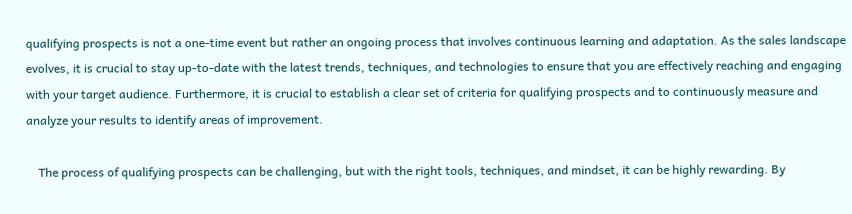qualifying prospects is not a one-time event but rather an ongoing process that involves continuous learning and adaptation. As the sales landscape evolves, it is crucial to stay up-to-date with the latest trends, techniques, and technologies to ensure that you are effectively reaching and engaging with your target audience. Furthermore, it is crucial to establish a clear set of criteria for qualifying prospects and to continuously measure and analyze your results to identify areas of improvement.

    The process of qualifying prospects can be challenging, but with the right tools, techniques, and mindset, it can be highly rewarding. By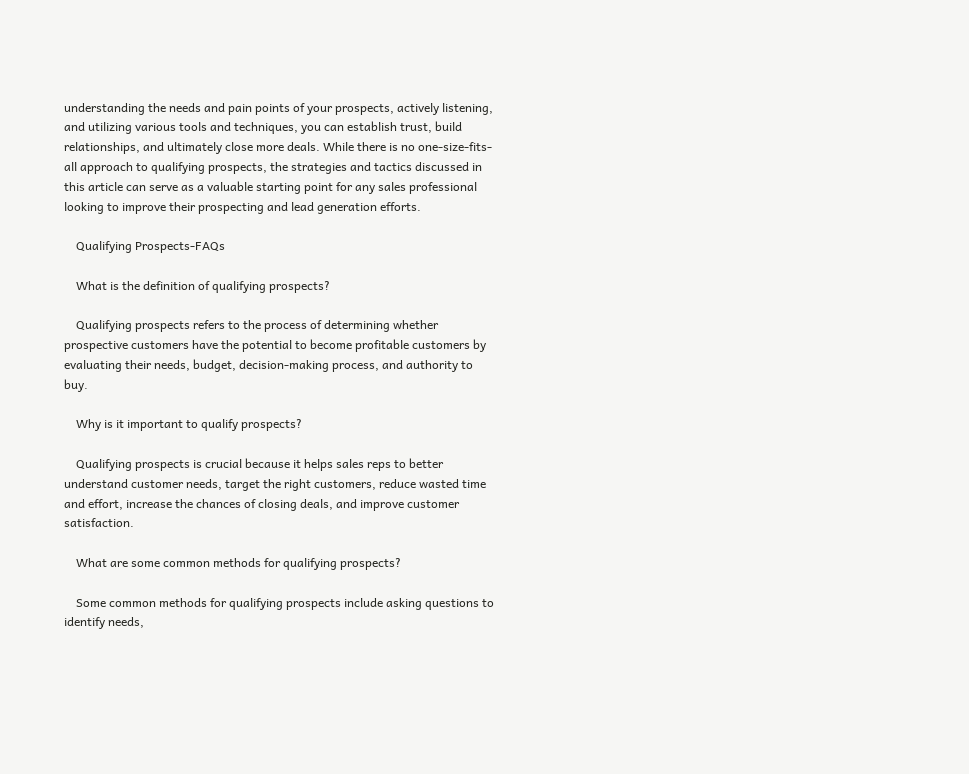understanding the needs and pain points of your prospects, actively listening, and utilizing various tools and techniques, you can establish trust, build relationships, and ultimately close more deals. While there is no one-size-fits-all approach to qualifying prospects, the strategies and tactics discussed in this article can serve as a valuable starting point for any sales professional looking to improve their prospecting and lead generation efforts.

    Qualifying Prospects-FAQs

    What is the definition of qualifying prospects?

    Qualifying prospects refers to the process of determining whether prospective customers have the potential to become profitable customers by evaluating their needs, budget, decision-making process, and authority to buy.

    Why is it important to qualify prospects?

    Qualifying prospects is crucial because it helps sales reps to better understand customer needs, target the right customers, reduce wasted time and effort, increase the chances of closing deals, and improve customer satisfaction.

    What are some common methods for qualifying prospects?

    Some common methods for qualifying prospects include asking questions to identify needs,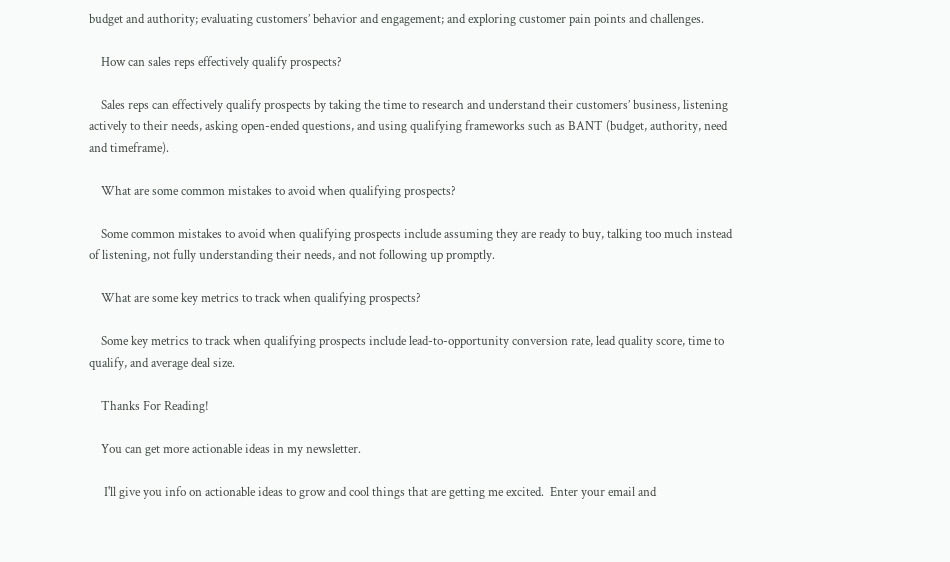budget and authority; evaluating customers’ behavior and engagement; and exploring customer pain points and challenges.

    How can sales reps effectively qualify prospects?

    Sales reps can effectively qualify prospects by taking the time to research and understand their customers’ business, listening actively to their needs, asking open-ended questions, and using qualifying frameworks such as BANT (budget, authority, need and timeframe).

    What are some common mistakes to avoid when qualifying prospects?

    Some common mistakes to avoid when qualifying prospects include assuming they are ready to buy, talking too much instead of listening, not fully understanding their needs, and not following up promptly.

    What are some key metrics to track when qualifying prospects?

    Some key metrics to track when qualifying prospects include lead-to-opportunity conversion rate, lead quality score, time to qualify, and average deal size.

    Thanks For Reading!

    You can get more actionable ideas in my newsletter.

     I'll give you info on actionable ideas to grow and cool things that are getting me excited.  Enter your email and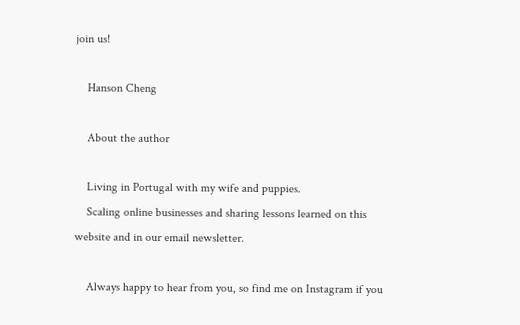join us!

    Hanson Cheng

    About the author

    Living in Portugal with my wife and puppies.
    Scaling online businesses and sharing lessons learned on this website and in our email newsletter.

    Always happy to hear from you, so find me on Instagram if you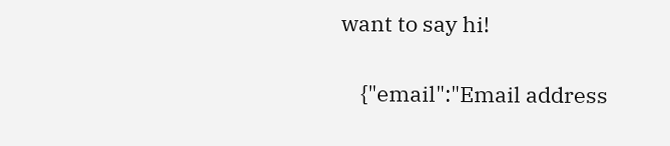want to say hi!

    {"email":"Email address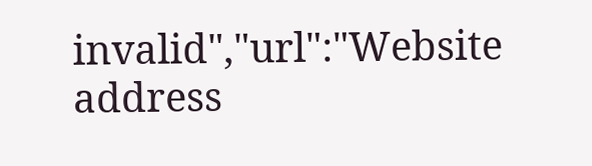invalid","url":"Website address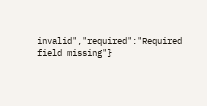invalid","required":"Required field missing"}